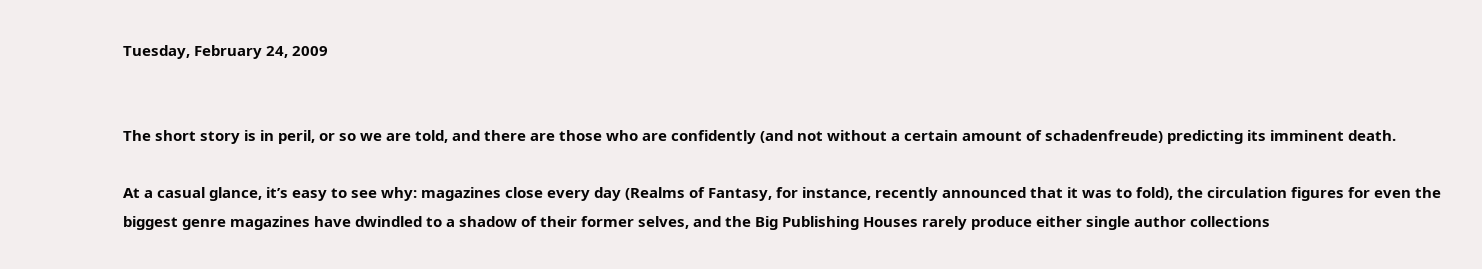Tuesday, February 24, 2009


The short story is in peril, or so we are told, and there are those who are confidently (and not without a certain amount of schadenfreude) predicting its imminent death.

At a casual glance, it’s easy to see why: magazines close every day (Realms of Fantasy, for instance, recently announced that it was to fold), the circulation figures for even the biggest genre magazines have dwindled to a shadow of their former selves, and the Big Publishing Houses rarely produce either single author collections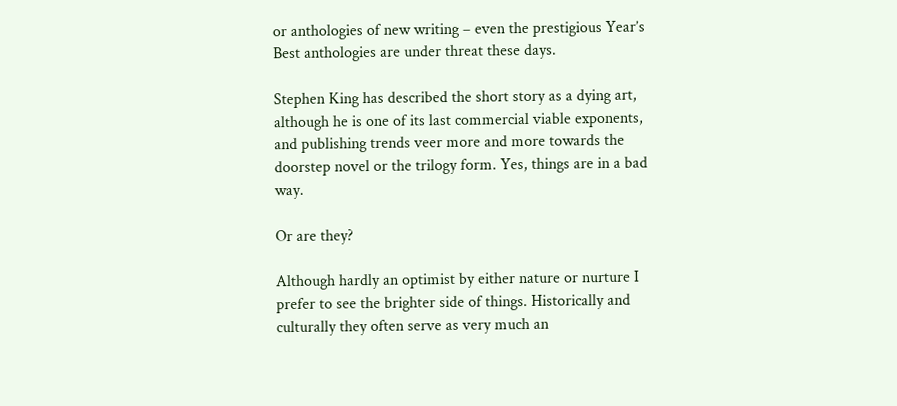or anthologies of new writing – even the prestigious Year’s Best anthologies are under threat these days.

Stephen King has described the short story as a dying art, although he is one of its last commercial viable exponents, and publishing trends veer more and more towards the doorstep novel or the trilogy form. Yes, things are in a bad way.

Or are they?

Although hardly an optimist by either nature or nurture I prefer to see the brighter side of things. Historically and culturally they often serve as very much an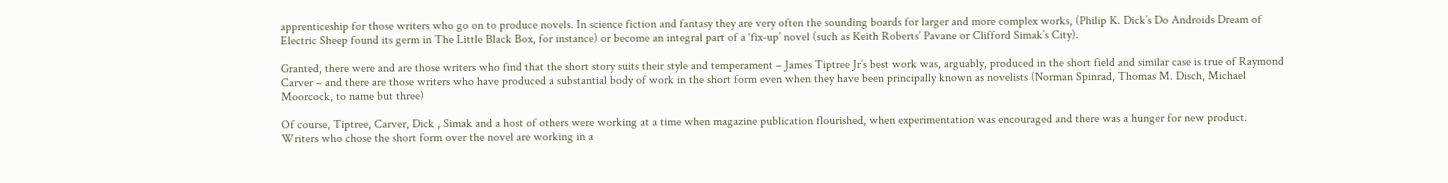apprenticeship for those writers who go on to produce novels. In science fiction and fantasy they are very often the sounding boards for larger and more complex works, (Philip K. Dick’s Do Androids Dream of Electric Sheep found its germ in The Little Black Box, for instance) or become an integral part of a ‘fix-up’ novel (such as Keith Roberts’ Pavane or Clifford Simak’s City).

Granted, there were and are those writers who find that the short story suits their style and temperament – James Tiptree Jr’s best work was, arguably, produced in the short field and similar case is true of Raymond Carver – and there are those writers who have produced a substantial body of work in the short form even when they have been principally known as novelists (Norman Spinrad, Thomas M. Disch, Michael Moorcock, to name but three)

Of course, Tiptree, Carver, Dick , Simak and a host of others were working at a time when magazine publication flourished, when experimentation was encouraged and there was a hunger for new product. Writers who chose the short form over the novel are working in a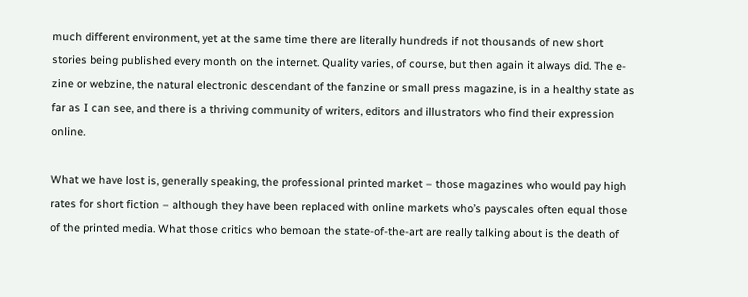much different environment, yet at the same time there are literally hundreds if not thousands of new short stories being published every month on the internet. Quality varies, of course, but then again it always did. The e-zine or webzine, the natural electronic descendant of the fanzine or small press magazine, is in a healthy state as far as I can see, and there is a thriving community of writers, editors and illustrators who find their expression online.

What we have lost is, generally speaking, the professional printed market – those magazines who would pay high rates for short fiction – although they have been replaced with online markets who’s payscales often equal those of the printed media. What those critics who bemoan the state-of-the-art are really talking about is the death of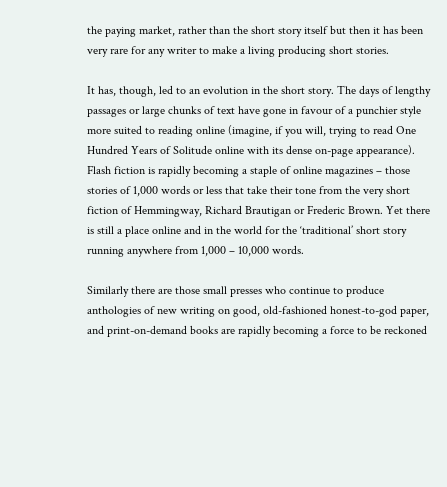the paying market, rather than the short story itself but then it has been very rare for any writer to make a living producing short stories.

It has, though, led to an evolution in the short story. The days of lengthy passages or large chunks of text have gone in favour of a punchier style more suited to reading online (imagine, if you will, trying to read One Hundred Years of Solitude online with its dense on-page appearance). Flash fiction is rapidly becoming a staple of online magazines – those stories of 1,000 words or less that take their tone from the very short fiction of Hemmingway, Richard Brautigan or Frederic Brown. Yet there is still a place online and in the world for the ‘traditional’ short story running anywhere from 1,000 – 10,000 words.

Similarly there are those small presses who continue to produce anthologies of new writing on good, old-fashioned honest-to-god paper, and print-on-demand books are rapidly becoming a force to be reckoned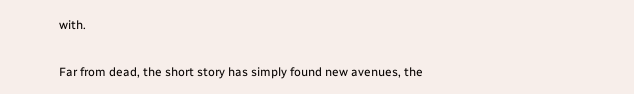with.

Far from dead, the short story has simply found new avenues, the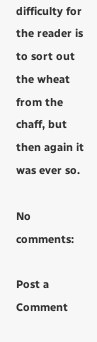difficulty for the reader is to sort out the wheat from the chaff, but then again it was ever so.

No comments:

Post a Comment